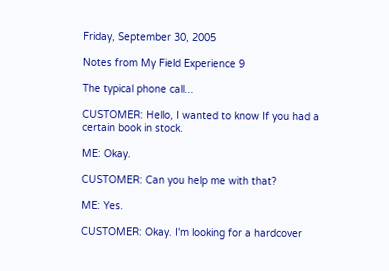Friday, September 30, 2005

Notes from My Field Experience 9

The typical phone call...

CUSTOMER: Hello, I wanted to know If you had a certain book in stock.

ME: Okay.

CUSTOMER: Can you help me with that?

ME: Yes.

CUSTOMER: Okay. I'm looking for a hardcover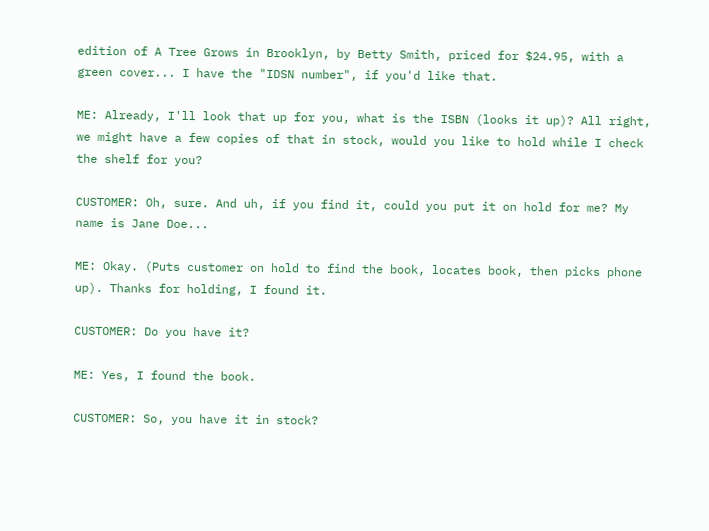edition of A Tree Grows in Brooklyn, by Betty Smith, priced for $24.95, with a green cover... I have the "IDSN number", if you'd like that.

ME: Already, I'll look that up for you, what is the ISBN (looks it up)? All right, we might have a few copies of that in stock, would you like to hold while I check the shelf for you?

CUSTOMER: Oh, sure. And uh, if you find it, could you put it on hold for me? My name is Jane Doe...

ME: Okay. (Puts customer on hold to find the book, locates book, then picks phone up). Thanks for holding, I found it.

CUSTOMER: Do you have it?

ME: Yes, I found the book.

CUSTOMER: So, you have it in stock?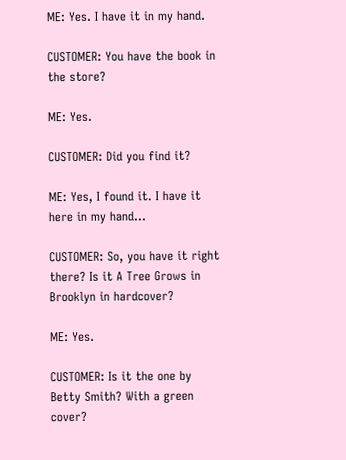ME: Yes. I have it in my hand.

CUSTOMER: You have the book in the store?

ME: Yes.

CUSTOMER: Did you find it?

ME: Yes, I found it. I have it here in my hand...

CUSTOMER: So, you have it right there? Is it A Tree Grows in Brooklyn in hardcover?

ME: Yes.

CUSTOMER: Is it the one by Betty Smith? With a green cover?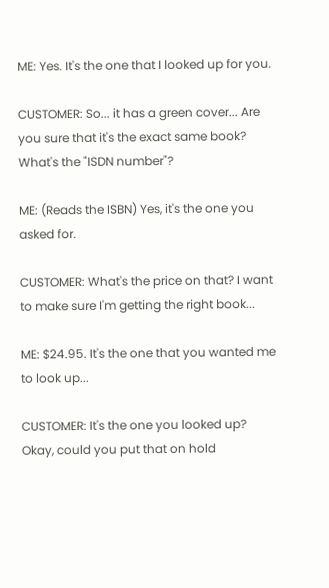ME: Yes. It's the one that I looked up for you.

CUSTOMER: So... it has a green cover... Are you sure that it's the exact same book? What's the "ISDN number"?

ME: (Reads the ISBN) Yes, it's the one you asked for.

CUSTOMER: What's the price on that? I want to make sure I'm getting the right book...

ME: $24.95. It's the one that you wanted me to look up...

CUSTOMER: It's the one you looked up? Okay, could you put that on hold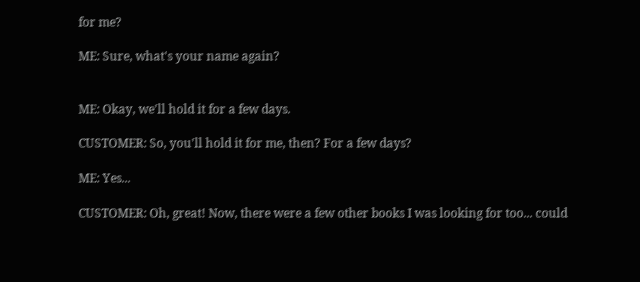for me?

ME: Sure, what's your name again?


ME: Okay, we'll hold it for a few days.

CUSTOMER: So, you'll hold it for me, then? For a few days?

ME: Yes...

CUSTOMER: Oh, great! Now, there were a few other books I was looking for too... could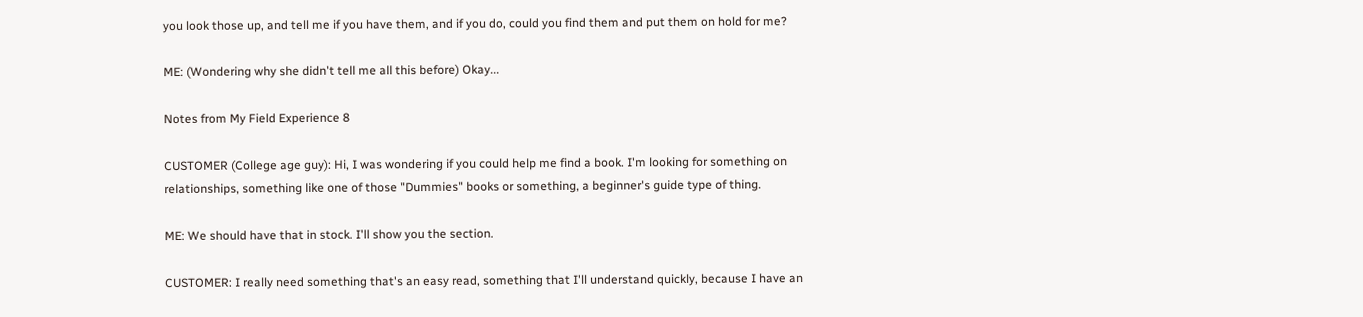you look those up, and tell me if you have them, and if you do, could you find them and put them on hold for me?

ME: (Wondering why she didn't tell me all this before) Okay...

Notes from My Field Experience 8

CUSTOMER (College age guy): Hi, I was wondering if you could help me find a book. I'm looking for something on relationships, something like one of those "Dummies" books or something, a beginner's guide type of thing.

ME: We should have that in stock. I'll show you the section.

CUSTOMER: I really need something that's an easy read, something that I'll understand quickly, because I have an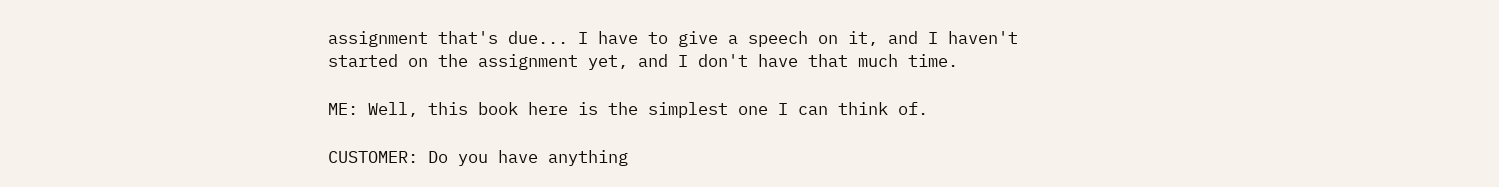assignment that's due... I have to give a speech on it, and I haven't started on the assignment yet, and I don't have that much time.

ME: Well, this book here is the simplest one I can think of.

CUSTOMER: Do you have anything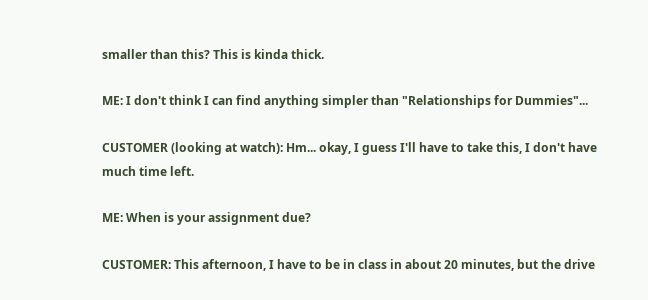smaller than this? This is kinda thick.

ME: I don't think I can find anything simpler than "Relationships for Dummies"...

CUSTOMER (looking at watch): Hm... okay, I guess I'll have to take this, I don't have much time left.

ME: When is your assignment due?

CUSTOMER: This afternoon, I have to be in class in about 20 minutes, but the drive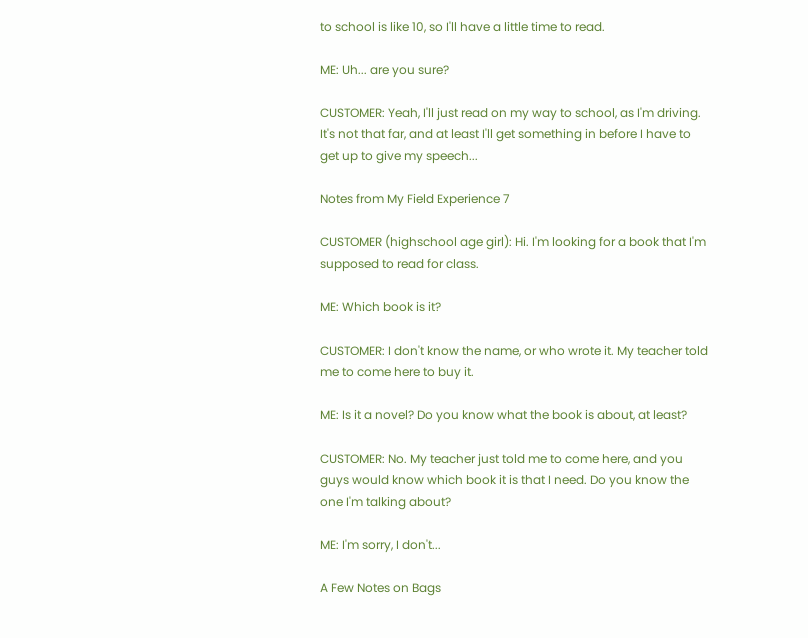to school is like 10, so I'll have a little time to read.

ME: Uh... are you sure?

CUSTOMER: Yeah, I'll just read on my way to school, as I'm driving. It's not that far, and at least I'll get something in before I have to get up to give my speech...

Notes from My Field Experience 7

CUSTOMER (highschool age girl): Hi. I'm looking for a book that I'm supposed to read for class.

ME: Which book is it?

CUSTOMER: I don't know the name, or who wrote it. My teacher told me to come here to buy it.

ME: Is it a novel? Do you know what the book is about, at least?

CUSTOMER: No. My teacher just told me to come here, and you guys would know which book it is that I need. Do you know the one I'm talking about?

ME: I'm sorry, I don't...

A Few Notes on Bags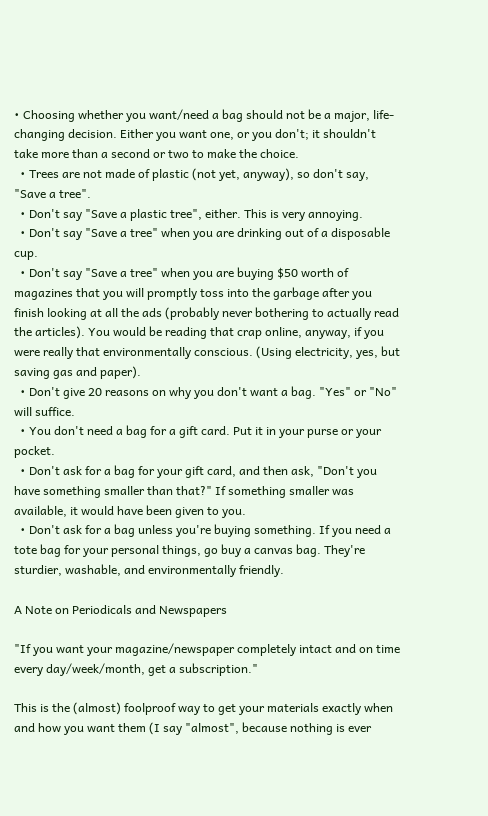• Choosing whether you want/need a bag should not be a major, life-changing decision. Either you want one, or you don't; it shouldn't take more than a second or two to make the choice.
  • Trees are not made of plastic (not yet, anyway), so don't say, "Save a tree".
  • Don't say "Save a plastic tree", either. This is very annoying.
  • Don't say "Save a tree" when you are drinking out of a disposable cup.
  • Don't say "Save a tree" when you are buying $50 worth of magazines that you will promptly toss into the garbage after you finish looking at all the ads (probably never bothering to actually read the articles). You would be reading that crap online, anyway, if you were really that environmentally conscious. (Using electricity, yes, but saving gas and paper).
  • Don't give 20 reasons on why you don't want a bag. "Yes" or "No" will suffice.
  • You don't need a bag for a gift card. Put it in your purse or your pocket.
  • Don't ask for a bag for your gift card, and then ask, "Don't you have something smaller than that?" If something smaller was available, it would have been given to you.
  • Don't ask for a bag unless you're buying something. If you need a tote bag for your personal things, go buy a canvas bag. They're sturdier, washable, and environmentally friendly.

A Note on Periodicals and Newspapers

"If you want your magazine/newspaper completely intact and on time every day/week/month, get a subscription."

This is the (almost) foolproof way to get your materials exactly when and how you want them (I say "almost", because nothing is ever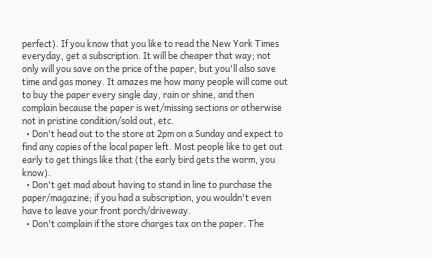perfect). If you know that you like to read the New York Times everyday, get a subscription. It will be cheaper that way; not only will you save on the price of the paper, but you'll also save time and gas money. It amazes me how many people will come out to buy the paper every single day, rain or shine, and then complain because the paper is wet/missing sections or otherwise not in pristine condition/sold out, etc.
  • Don't head out to the store at 2pm on a Sunday and expect to find any copies of the local paper left. Most people like to get out early to get things like that (the early bird gets the worm, you know).
  • Don't get mad about having to stand in line to purchase the paper/magazine; if you had a subscription, you wouldn't even have to leave your front porch/driveway.
  • Don't complain if the store charges tax on the paper. The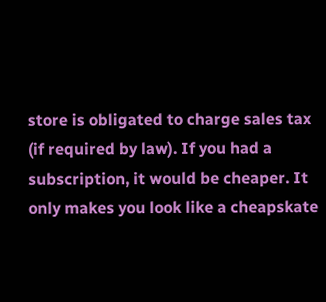store is obligated to charge sales tax (if required by law). If you had a subscription, it would be cheaper. It only makes you look like a cheapskate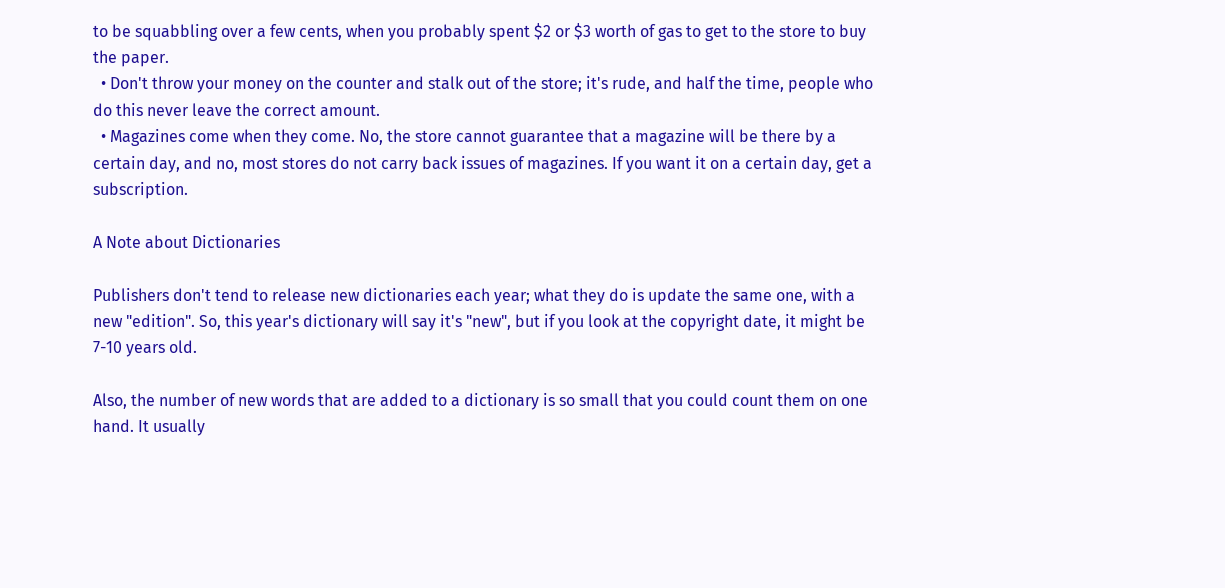to be squabbling over a few cents, when you probably spent $2 or $3 worth of gas to get to the store to buy the paper.
  • Don't throw your money on the counter and stalk out of the store; it's rude, and half the time, people who do this never leave the correct amount.
  • Magazines come when they come. No, the store cannot guarantee that a magazine will be there by a certain day, and no, most stores do not carry back issues of magazines. If you want it on a certain day, get a subscription.

A Note about Dictionaries

Publishers don't tend to release new dictionaries each year; what they do is update the same one, with a new "edition". So, this year's dictionary will say it's "new", but if you look at the copyright date, it might be 7-10 years old.

Also, the number of new words that are added to a dictionary is so small that you could count them on one hand. It usually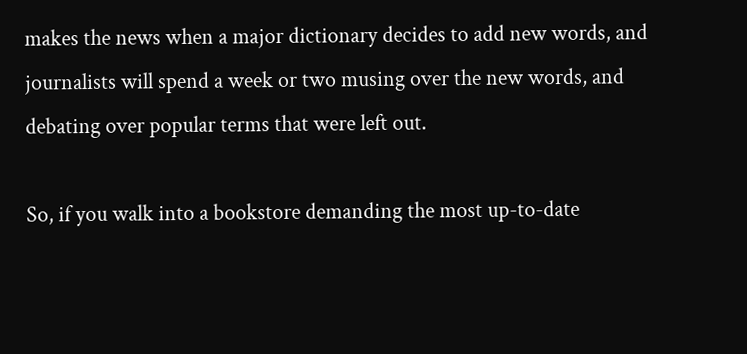makes the news when a major dictionary decides to add new words, and journalists will spend a week or two musing over the new words, and debating over popular terms that were left out.

So, if you walk into a bookstore demanding the most up-to-date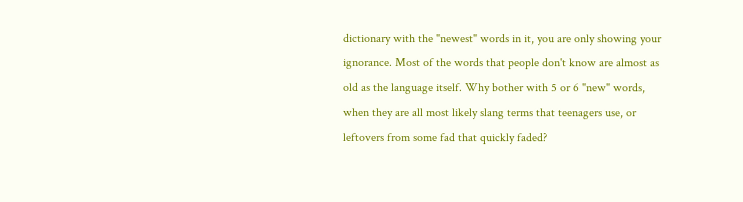dictionary with the "newest" words in it, you are only showing your ignorance. Most of the words that people don't know are almost as old as the language itself. Why bother with 5 or 6 "new" words, when they are all most likely slang terms that teenagers use, or leftovers from some fad that quickly faded?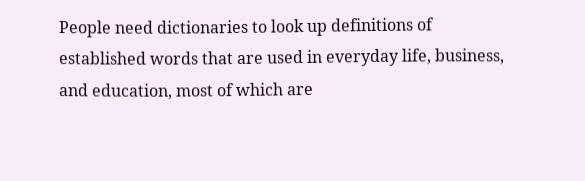People need dictionaries to look up definitions of established words that are used in everyday life, business, and education, most of which are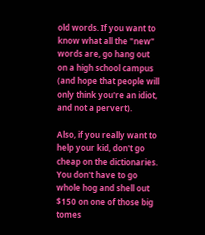old words. If you want to know what all the "new" words are, go hang out on a high school campus (and hope that people will only think you're an idiot, and not a pervert).

Also, if you really want to help your kid, don't go cheap on the dictionaries. You don't have to go whole hog and shell out $150 on one of those big tomes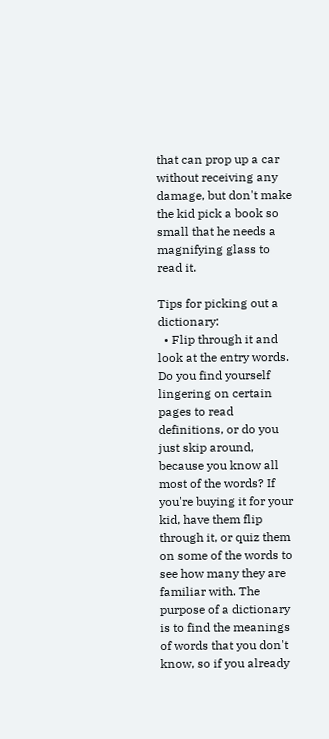that can prop up a car without receiving any damage, but don't make the kid pick a book so small that he needs a magnifying glass to read it.

Tips for picking out a dictionary:
  • Flip through it and look at the entry words. Do you find yourself lingering on certain pages to read definitions, or do you just skip around, because you know all most of the words? If you're buying it for your kid, have them flip through it, or quiz them on some of the words to see how many they are familiar with. The purpose of a dictionary is to find the meanings of words that you don't know, so if you already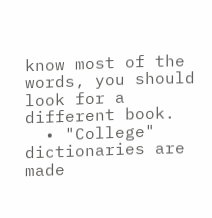know most of the words, you should look for a different book.
  • "College" dictionaries are made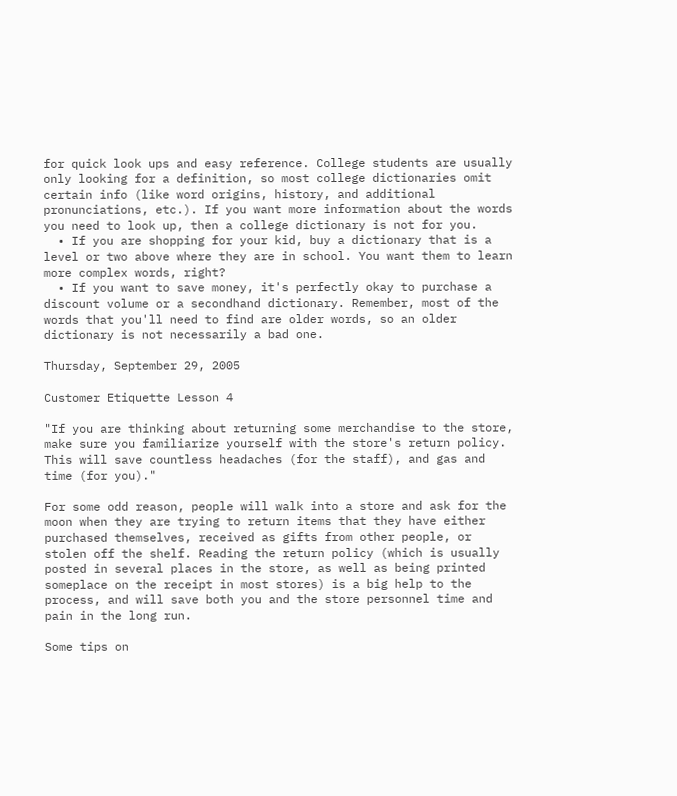for quick look ups and easy reference. College students are usually only looking for a definition, so most college dictionaries omit certain info (like word origins, history, and additional pronunciations, etc.). If you want more information about the words you need to look up, then a college dictionary is not for you.
  • If you are shopping for your kid, buy a dictionary that is a level or two above where they are in school. You want them to learn more complex words, right?
  • If you want to save money, it's perfectly okay to purchase a discount volume or a secondhand dictionary. Remember, most of the words that you'll need to find are older words, so an older dictionary is not necessarily a bad one.

Thursday, September 29, 2005

Customer Etiquette Lesson 4

"If you are thinking about returning some merchandise to the store, make sure you familiarize yourself with the store's return policy. This will save countless headaches (for the staff), and gas and time (for you)."

For some odd reason, people will walk into a store and ask for the moon when they are trying to return items that they have either purchased themselves, received as gifts from other people, or stolen off the shelf. Reading the return policy (which is usually posted in several places in the store, as well as being printed someplace on the receipt in most stores) is a big help to the process, and will save both you and the store personnel time and pain in the long run.

Some tips on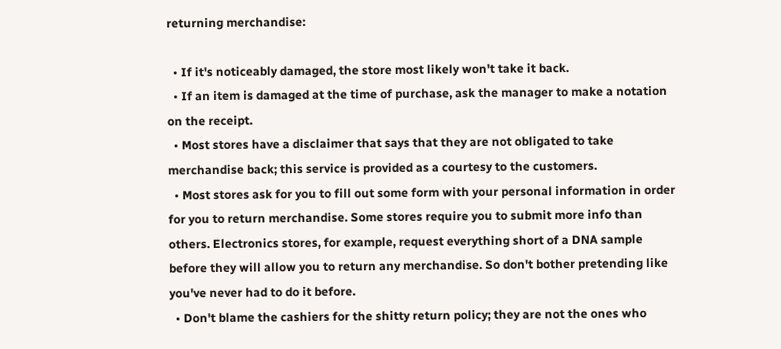returning merchandise:

  • If it's noticeably damaged, the store most likely won't take it back.
  • If an item is damaged at the time of purchase, ask the manager to make a notation on the receipt.
  • Most stores have a disclaimer that says that they are not obligated to take merchandise back; this service is provided as a courtesy to the customers.
  • Most stores ask for you to fill out some form with your personal information in order for you to return merchandise. Some stores require you to submit more info than others. Electronics stores, for example, request everything short of a DNA sample before they will allow you to return any merchandise. So don't bother pretending like you've never had to do it before.
  • Don't blame the cashiers for the shitty return policy; they are not the ones who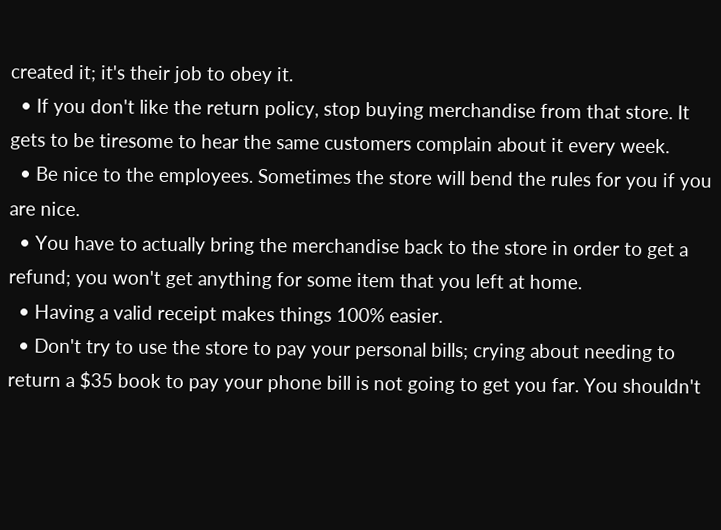created it; it's their job to obey it.
  • If you don't like the return policy, stop buying merchandise from that store. It gets to be tiresome to hear the same customers complain about it every week.
  • Be nice to the employees. Sometimes the store will bend the rules for you if you are nice.
  • You have to actually bring the merchandise back to the store in order to get a refund; you won't get anything for some item that you left at home.
  • Having a valid receipt makes things 100% easier.
  • Don't try to use the store to pay your personal bills; crying about needing to return a $35 book to pay your phone bill is not going to get you far. You shouldn't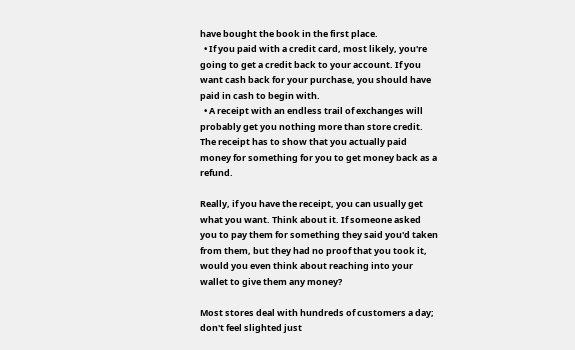have bought the book in the first place.
  • If you paid with a credit card, most likely, you're going to get a credit back to your account. If you want cash back for your purchase, you should have paid in cash to begin with.
  • A receipt with an endless trail of exchanges will probably get you nothing more than store credit. The receipt has to show that you actually paid money for something for you to get money back as a refund.

Really, if you have the receipt, you can usually get what you want. Think about it. If someone asked you to pay them for something they said you'd taken from them, but they had no proof that you took it, would you even think about reaching into your wallet to give them any money?

Most stores deal with hundreds of customers a day; don't feel slighted just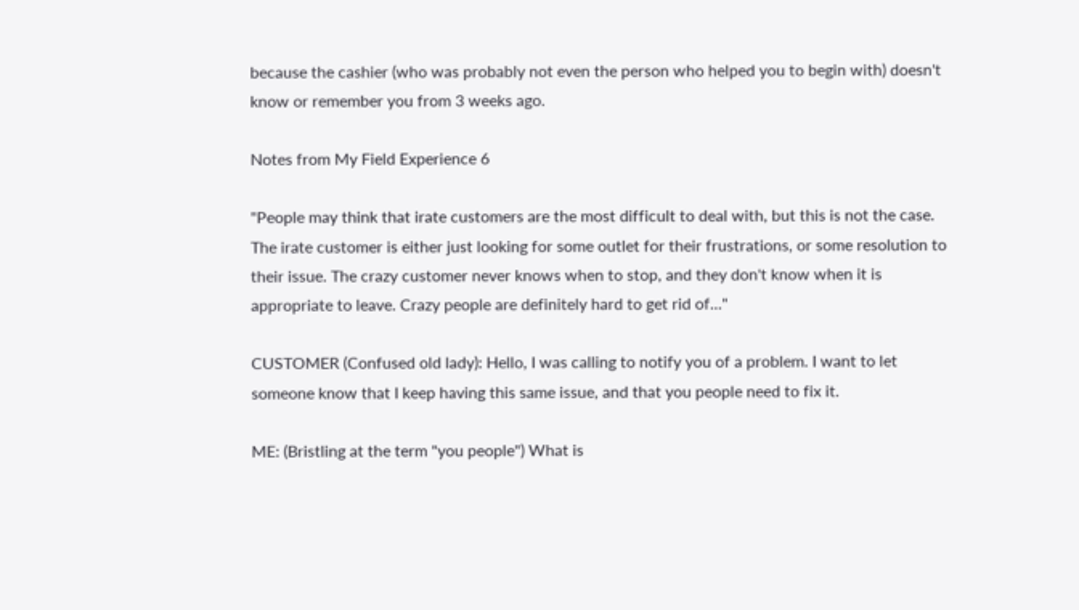because the cashier (who was probably not even the person who helped you to begin with) doesn't know or remember you from 3 weeks ago.

Notes from My Field Experience 6

"People may think that irate customers are the most difficult to deal with, but this is not the case. The irate customer is either just looking for some outlet for their frustrations, or some resolution to their issue. The crazy customer never knows when to stop, and they don't know when it is appropriate to leave. Crazy people are definitely hard to get rid of..."

CUSTOMER (Confused old lady): Hello, I was calling to notify you of a problem. I want to let someone know that I keep having this same issue, and that you people need to fix it.

ME: (Bristling at the term "you people") What is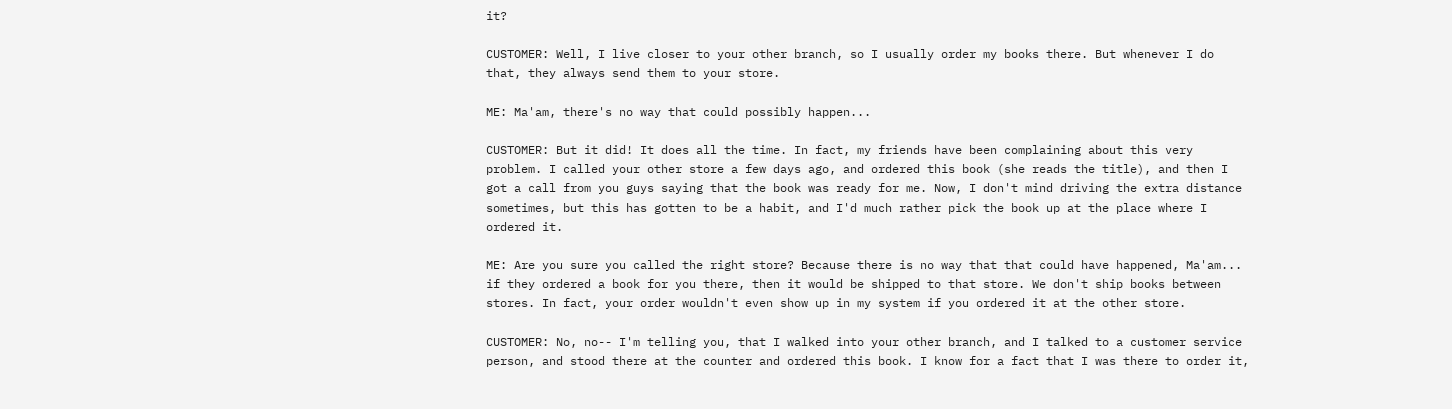it?

CUSTOMER: Well, I live closer to your other branch, so I usually order my books there. But whenever I do that, they always send them to your store.

ME: Ma'am, there's no way that could possibly happen...

CUSTOMER: But it did! It does all the time. In fact, my friends have been complaining about this very problem. I called your other store a few days ago, and ordered this book (she reads the title), and then I got a call from you guys saying that the book was ready for me. Now, I don't mind driving the extra distance sometimes, but this has gotten to be a habit, and I'd much rather pick the book up at the place where I ordered it.

ME: Are you sure you called the right store? Because there is no way that that could have happened, Ma'am... if they ordered a book for you there, then it would be shipped to that store. We don't ship books between stores. In fact, your order wouldn't even show up in my system if you ordered it at the other store.

CUSTOMER: No, no-- I'm telling you, that I walked into your other branch, and I talked to a customer service person, and stood there at the counter and ordered this book. I know for a fact that I was there to order it,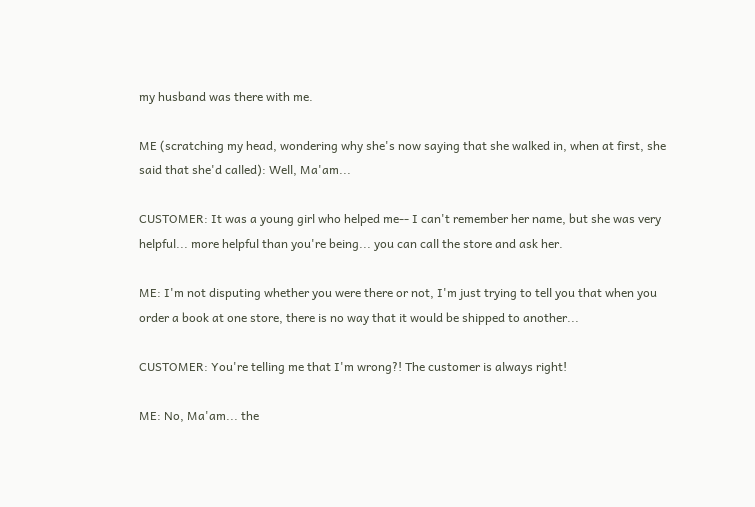my husband was there with me.

ME (scratching my head, wondering why she's now saying that she walked in, when at first, she said that she'd called): Well, Ma'am...

CUSTOMER: It was a young girl who helped me-- I can't remember her name, but she was very helpful... more helpful than you're being... you can call the store and ask her.

ME: I'm not disputing whether you were there or not, I'm just trying to tell you that when you order a book at one store, there is no way that it would be shipped to another...

CUSTOMER: You're telling me that I'm wrong?! The customer is always right!

ME: No, Ma'am... the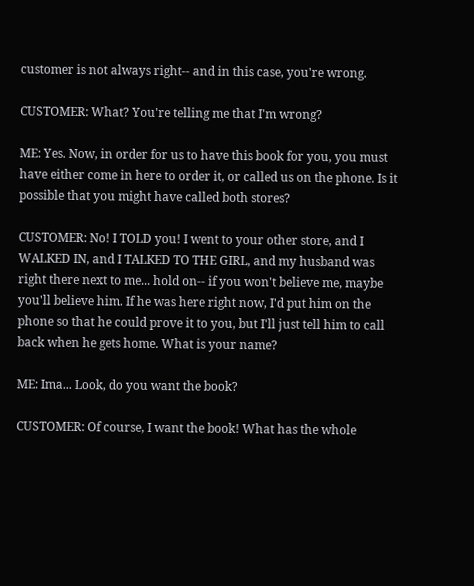customer is not always right-- and in this case, you're wrong.

CUSTOMER: What? You're telling me that I'm wrong?

ME: Yes. Now, in order for us to have this book for you, you must have either come in here to order it, or called us on the phone. Is it possible that you might have called both stores?

CUSTOMER: No! I TOLD you! I went to your other store, and I WALKED IN, and I TALKED TO THE GIRL, and my husband was right there next to me... hold on-- if you won't believe me, maybe you'll believe him. If he was here right now, I'd put him on the phone so that he could prove it to you, but I'll just tell him to call back when he gets home. What is your name?

ME: Ima... Look, do you want the book?

CUSTOMER: Of course, I want the book! What has the whole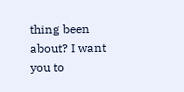thing been about? I want you to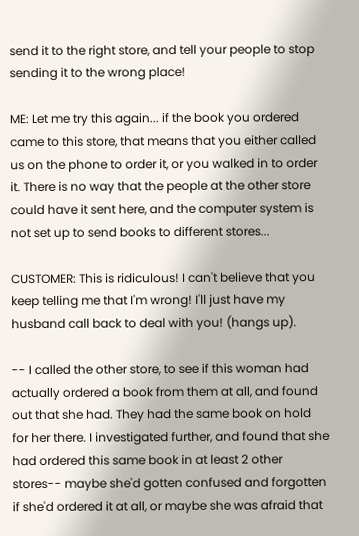send it to the right store, and tell your people to stop sending it to the wrong place!

ME: Let me try this again... if the book you ordered came to this store, that means that you either called us on the phone to order it, or you walked in to order it. There is no way that the people at the other store could have it sent here, and the computer system is not set up to send books to different stores...

CUSTOMER: This is ridiculous! I can't believe that you keep telling me that I'm wrong! I'll just have my husband call back to deal with you! (hangs up).

-- I called the other store, to see if this woman had actually ordered a book from them at all, and found out that she had. They had the same book on hold for her there. I investigated further, and found that she had ordered this same book in at least 2 other stores-- maybe she'd gotten confused and forgotten if she'd ordered it at all, or maybe she was afraid that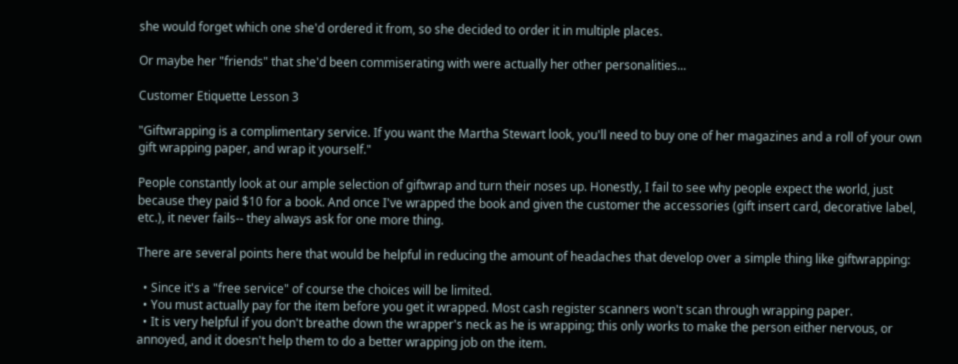she would forget which one she'd ordered it from, so she decided to order it in multiple places.

Or maybe her "friends" that she'd been commiserating with were actually her other personalities...

Customer Etiquette Lesson 3

"Giftwrapping is a complimentary service. If you want the Martha Stewart look, you'll need to buy one of her magazines and a roll of your own gift wrapping paper, and wrap it yourself."

People constantly look at our ample selection of giftwrap and turn their noses up. Honestly, I fail to see why people expect the world, just because they paid $10 for a book. And once I've wrapped the book and given the customer the accessories (gift insert card, decorative label, etc.), it never fails-- they always ask for one more thing.

There are several points here that would be helpful in reducing the amount of headaches that develop over a simple thing like giftwrapping:

  • Since it's a "free service" of course the choices will be limited.
  • You must actually pay for the item before you get it wrapped. Most cash register scanners won't scan through wrapping paper.
  • It is very helpful if you don't breathe down the wrapper's neck as he is wrapping; this only works to make the person either nervous, or annoyed, and it doesn't help them to do a better wrapping job on the item.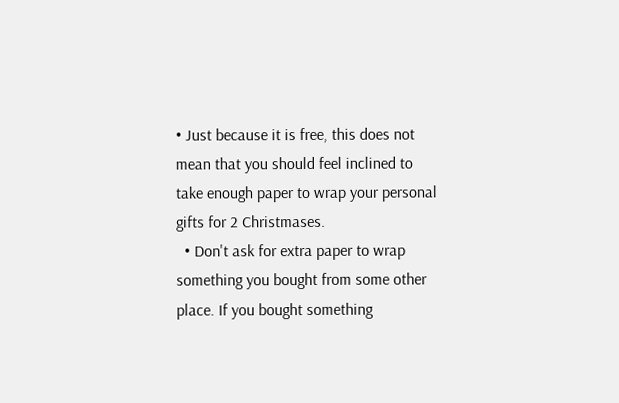• Just because it is free, this does not mean that you should feel inclined to take enough paper to wrap your personal gifts for 2 Christmases.
  • Don't ask for extra paper to wrap something you bought from some other place. If you bought something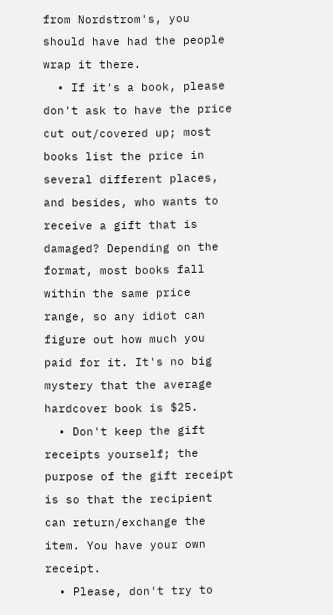from Nordstrom's, you should have had the people wrap it there.
  • If it's a book, please don't ask to have the price cut out/covered up; most books list the price in several different places, and besides, who wants to receive a gift that is damaged? Depending on the format, most books fall within the same price range, so any idiot can figure out how much you paid for it. It's no big mystery that the average hardcover book is $25.
  • Don't keep the gift receipts yourself; the purpose of the gift receipt is so that the recipient can return/exchange the item. You have your own receipt.
  • Please, don't try to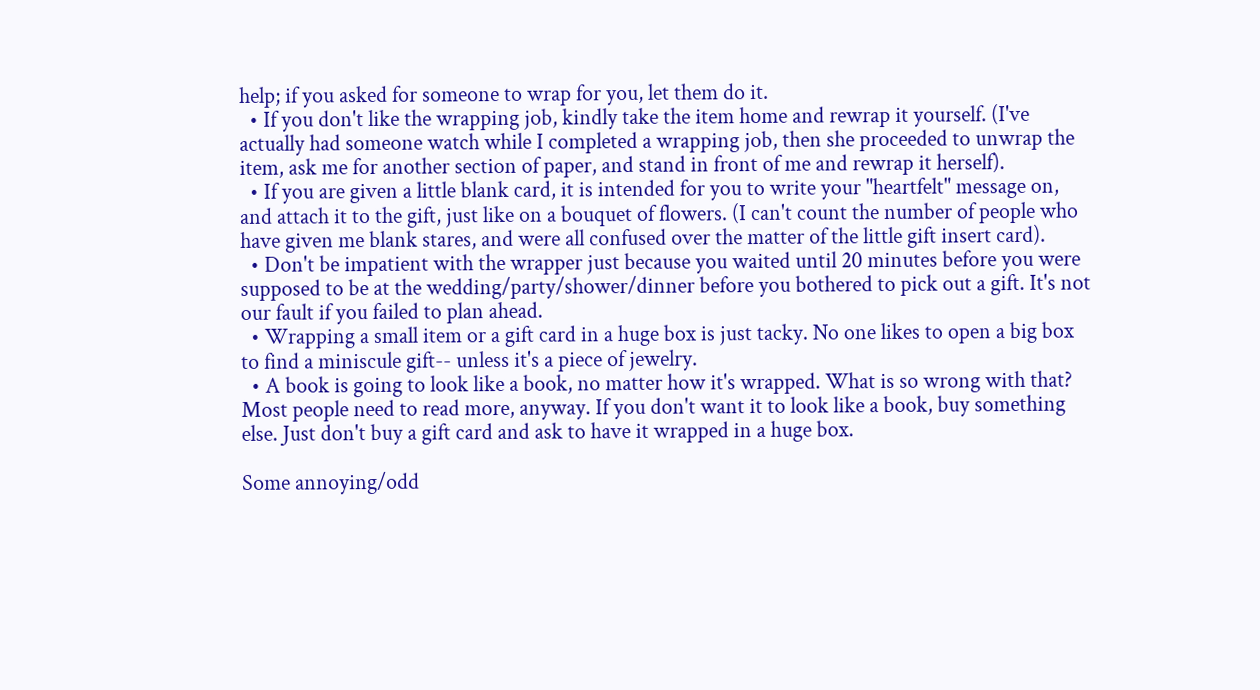help; if you asked for someone to wrap for you, let them do it.
  • If you don't like the wrapping job, kindly take the item home and rewrap it yourself. (I've actually had someone watch while I completed a wrapping job, then she proceeded to unwrap the item, ask me for another section of paper, and stand in front of me and rewrap it herself).
  • If you are given a little blank card, it is intended for you to write your "heartfelt" message on, and attach it to the gift, just like on a bouquet of flowers. (I can't count the number of people who have given me blank stares, and were all confused over the matter of the little gift insert card).
  • Don't be impatient with the wrapper just because you waited until 20 minutes before you were supposed to be at the wedding/party/shower/dinner before you bothered to pick out a gift. It's not our fault if you failed to plan ahead.
  • Wrapping a small item or a gift card in a huge box is just tacky. No one likes to open a big box to find a miniscule gift-- unless it's a piece of jewelry.
  • A book is going to look like a book, no matter how it's wrapped. What is so wrong with that? Most people need to read more, anyway. If you don't want it to look like a book, buy something else. Just don't buy a gift card and ask to have it wrapped in a huge box.

Some annoying/odd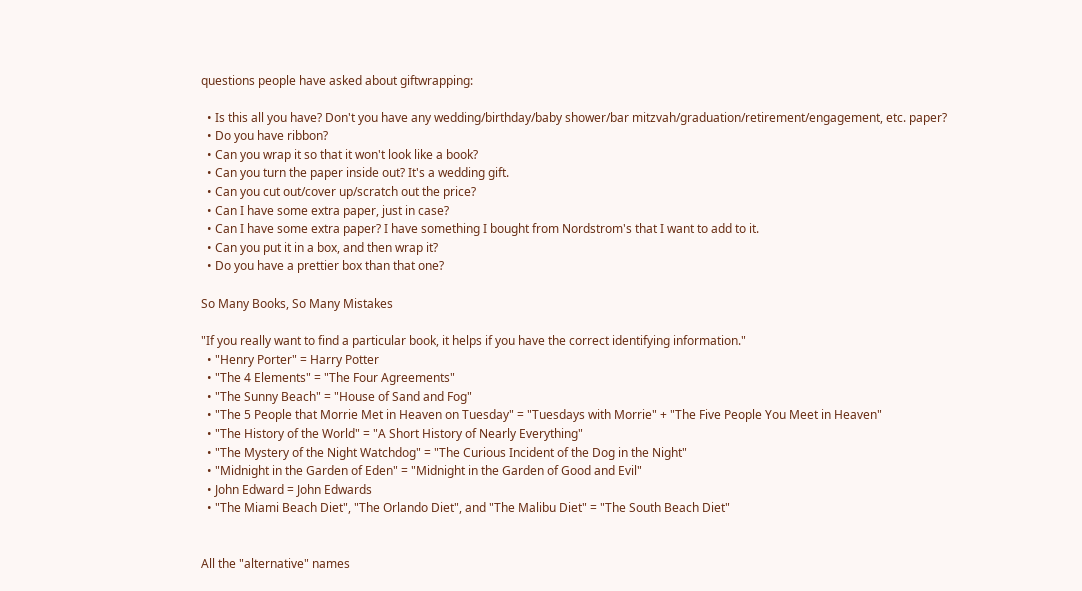questions people have asked about giftwrapping:

  • Is this all you have? Don't you have any wedding/birthday/baby shower/bar mitzvah/graduation/retirement/engagement, etc. paper?
  • Do you have ribbon?
  • Can you wrap it so that it won't look like a book?
  • Can you turn the paper inside out? It's a wedding gift.
  • Can you cut out/cover up/scratch out the price?
  • Can I have some extra paper, just in case?
  • Can I have some extra paper? I have something I bought from Nordstrom's that I want to add to it.
  • Can you put it in a box, and then wrap it?
  • Do you have a prettier box than that one?

So Many Books, So Many Mistakes

"If you really want to find a particular book, it helps if you have the correct identifying information."
  • "Henry Porter" = Harry Potter
  • "The 4 Elements" = "The Four Agreements"
  • "The Sunny Beach" = "House of Sand and Fog"
  • "The 5 People that Morrie Met in Heaven on Tuesday" = "Tuesdays with Morrie" + "The Five People You Meet in Heaven"
  • "The History of the World" = "A Short History of Nearly Everything"
  • "The Mystery of the Night Watchdog" = "The Curious Incident of the Dog in the Night"
  • "Midnight in the Garden of Eden" = "Midnight in the Garden of Good and Evil"
  • John Edward = John Edwards
  • "The Miami Beach Diet", "The Orlando Diet", and "The Malibu Diet" = "The South Beach Diet"


All the "alternative" names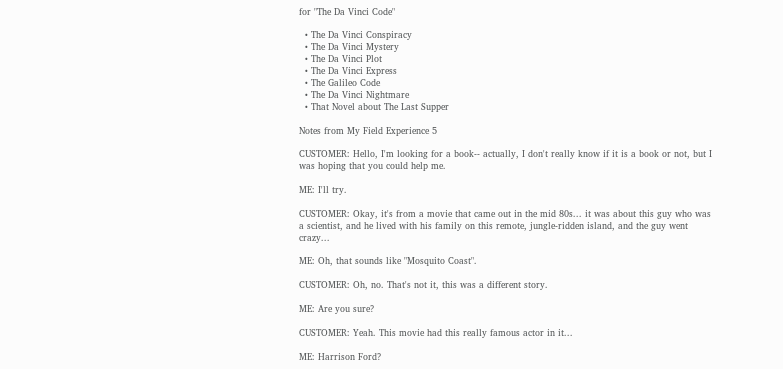for "The Da Vinci Code"

  • The Da Vinci Conspiracy
  • The Da Vinci Mystery
  • The Da Vinci Plot
  • The Da Vinci Express
  • The Galileo Code
  • The Da Vinci Nightmare
  • That Novel about The Last Supper

Notes from My Field Experience 5

CUSTOMER: Hello, I'm looking for a book-- actually, I don't really know if it is a book or not, but I was hoping that you could help me.

ME: I'll try.

CUSTOMER: Okay, it's from a movie that came out in the mid 80s... it was about this guy who was a scientist, and he lived with his family on this remote, jungle-ridden island, and the guy went crazy...

ME: Oh, that sounds like "Mosquito Coast".

CUSTOMER: Oh, no. That's not it, this was a different story.

ME: Are you sure?

CUSTOMER: Yeah. This movie had this really famous actor in it...

ME: Harrison Ford?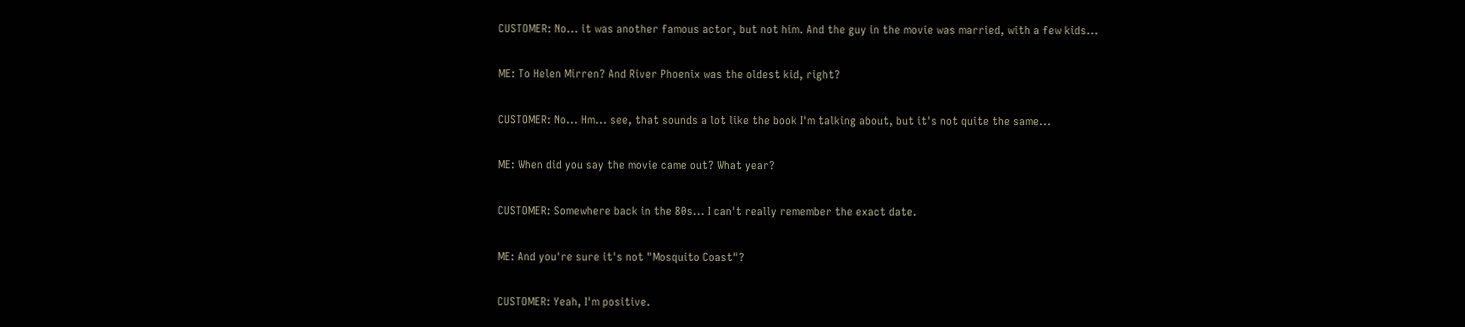CUSTOMER: No... it was another famous actor, but not him. And the guy in the movie was married, with a few kids...

ME: To Helen Mirren? And River Phoenix was the oldest kid, right?

CUSTOMER: No... Hm... see, that sounds a lot like the book I'm talking about, but it's not quite the same...

ME: When did you say the movie came out? What year?

CUSTOMER: Somewhere back in the 80s... I can't really remember the exact date.

ME: And you're sure it's not "Mosquito Coast"?

CUSTOMER: Yeah, I'm positive.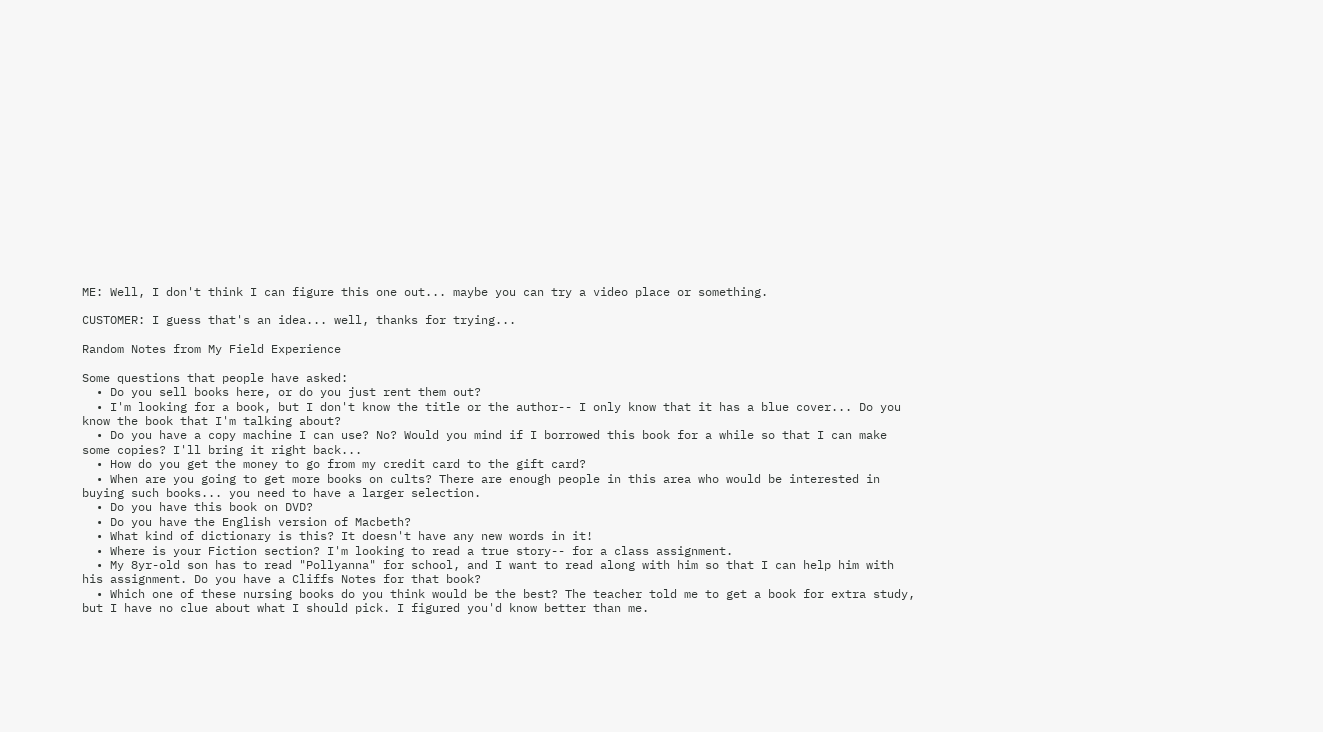ME: Well, I don't think I can figure this one out... maybe you can try a video place or something.

CUSTOMER: I guess that's an idea... well, thanks for trying...

Random Notes from My Field Experience

Some questions that people have asked:
  • Do you sell books here, or do you just rent them out?
  • I'm looking for a book, but I don't know the title or the author-- I only know that it has a blue cover... Do you know the book that I'm talking about?
  • Do you have a copy machine I can use? No? Would you mind if I borrowed this book for a while so that I can make some copies? I'll bring it right back...
  • How do you get the money to go from my credit card to the gift card?
  • When are you going to get more books on cults? There are enough people in this area who would be interested in buying such books... you need to have a larger selection.
  • Do you have this book on DVD?
  • Do you have the English version of Macbeth?
  • What kind of dictionary is this? It doesn't have any new words in it!
  • Where is your Fiction section? I'm looking to read a true story-- for a class assignment.
  • My 8yr-old son has to read "Pollyanna" for school, and I want to read along with him so that I can help him with his assignment. Do you have a Cliffs Notes for that book?
  • Which one of these nursing books do you think would be the best? The teacher told me to get a book for extra study, but I have no clue about what I should pick. I figured you'd know better than me.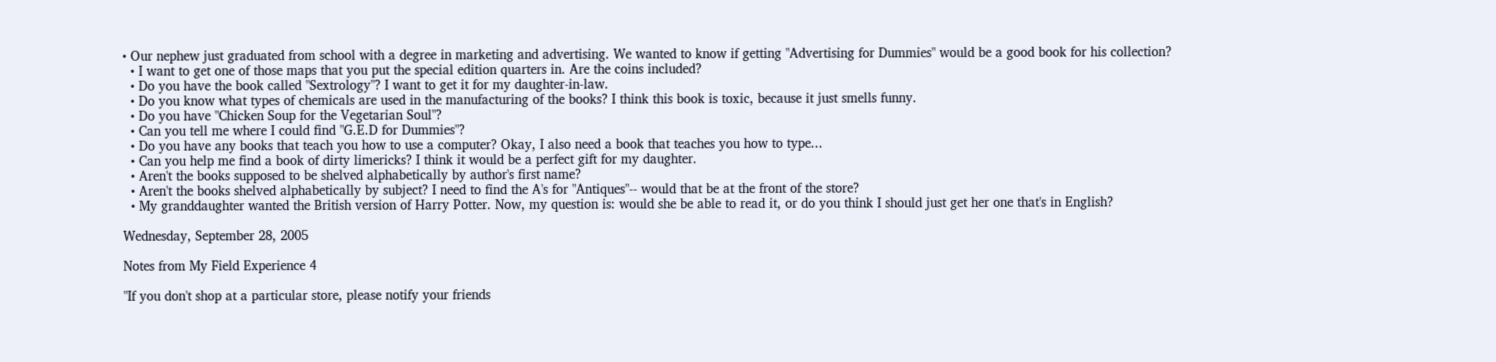• Our nephew just graduated from school with a degree in marketing and advertising. We wanted to know if getting "Advertising for Dummies" would be a good book for his collection?
  • I want to get one of those maps that you put the special edition quarters in. Are the coins included?
  • Do you have the book called "Sextrology"? I want to get it for my daughter-in-law.
  • Do you know what types of chemicals are used in the manufacturing of the books? I think this book is toxic, because it just smells funny.
  • Do you have "Chicken Soup for the Vegetarian Soul"?
  • Can you tell me where I could find "G.E.D for Dummies"?
  • Do you have any books that teach you how to use a computer? Okay, I also need a book that teaches you how to type...
  • Can you help me find a book of dirty limericks? I think it would be a perfect gift for my daughter.
  • Aren't the books supposed to be shelved alphabetically by author's first name?
  • Aren't the books shelved alphabetically by subject? I need to find the A's for "Antiques"-- would that be at the front of the store?
  • My granddaughter wanted the British version of Harry Potter. Now, my question is: would she be able to read it, or do you think I should just get her one that's in English?

Wednesday, September 28, 2005

Notes from My Field Experience 4

"If you don't shop at a particular store, please notify your friends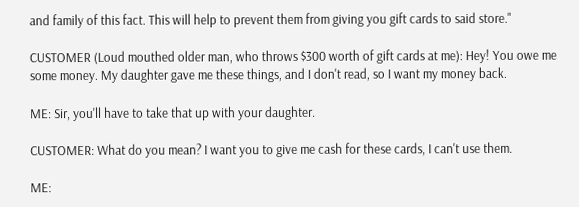and family of this fact. This will help to prevent them from giving you gift cards to said store."

CUSTOMER (Loud mouthed older man, who throws $300 worth of gift cards at me): Hey! You owe me some money. My daughter gave me these things, and I don't read, so I want my money back.

ME: Sir, you'll have to take that up with your daughter.

CUSTOMER: What do you mean? I want you to give me cash for these cards, I can't use them.

ME: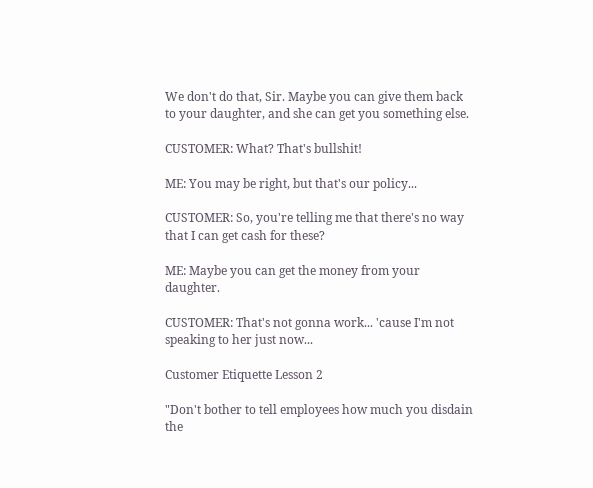We don't do that, Sir. Maybe you can give them back to your daughter, and she can get you something else.

CUSTOMER: What? That's bullshit!

ME: You may be right, but that's our policy...

CUSTOMER: So, you're telling me that there's no way that I can get cash for these?

ME: Maybe you can get the money from your daughter.

CUSTOMER: That's not gonna work... 'cause I'm not speaking to her just now...

Customer Etiquette Lesson 2

"Don't bother to tell employees how much you disdain the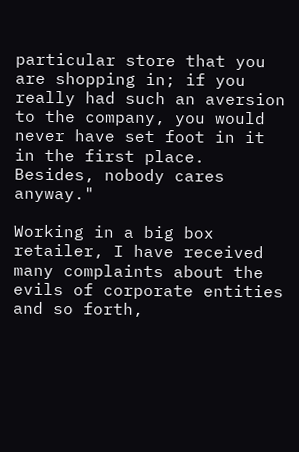particular store that you are shopping in; if you really had such an aversion to the company, you would never have set foot in it in the first place. Besides, nobody cares anyway."

Working in a big box retailer, I have received many complaints about the evils of corporate entities and so forth,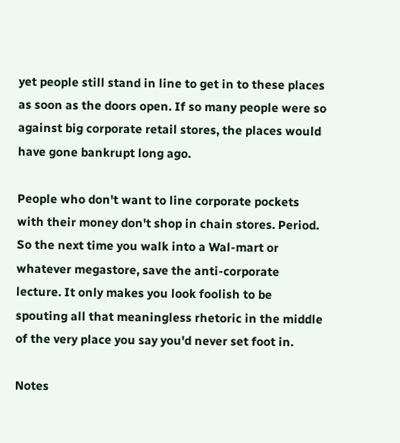yet people still stand in line to get in to these places as soon as the doors open. If so many people were so against big corporate retail stores, the places would have gone bankrupt long ago.

People who don't want to line corporate pockets with their money don't shop in chain stores. Period. So the next time you walk into a Wal-mart or whatever megastore, save the anti-corporate lecture. It only makes you look foolish to be spouting all that meaningless rhetoric in the middle of the very place you say you'd never set foot in.

Notes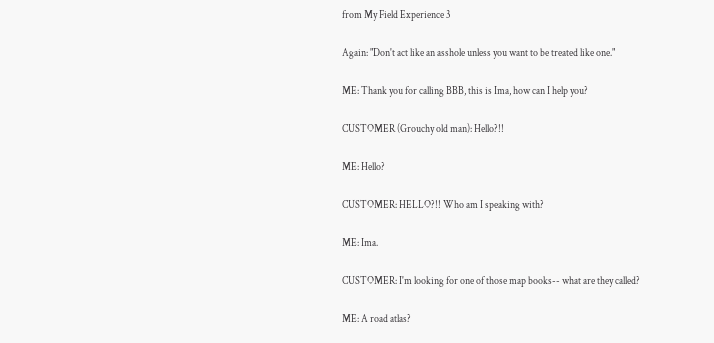from My Field Experience 3

Again: "Don't act like an asshole unless you want to be treated like one."

ME: Thank you for calling BBB, this is Ima, how can I help you?

CUSTOMER (Grouchy old man): Hello?!!

ME: Hello?

CUSTOMER: HELLO?!! Who am I speaking with?

ME: Ima.

CUSTOMER: I'm looking for one of those map books-- what are they called?

ME: A road atlas?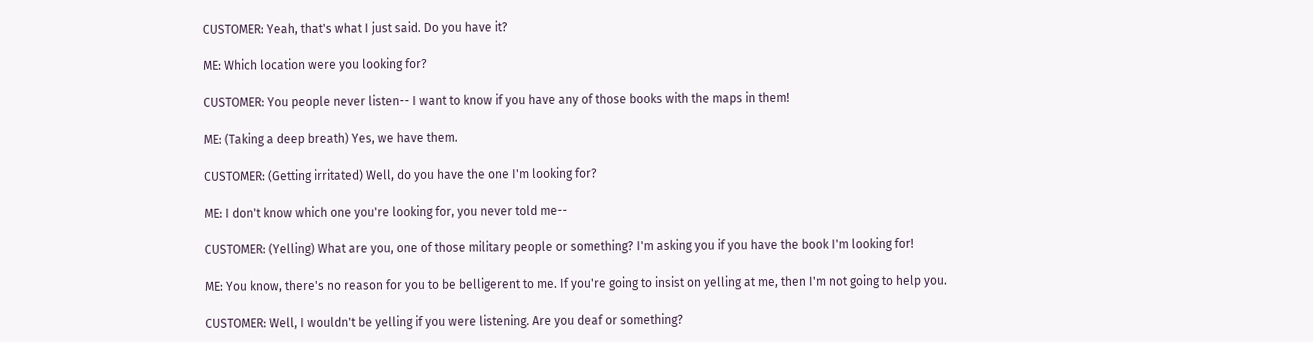CUSTOMER: Yeah, that's what I just said. Do you have it?

ME: Which location were you looking for?

CUSTOMER: You people never listen-- I want to know if you have any of those books with the maps in them!

ME: (Taking a deep breath) Yes, we have them.

CUSTOMER: (Getting irritated) Well, do you have the one I'm looking for?

ME: I don't know which one you're looking for, you never told me--

CUSTOMER: (Yelling) What are you, one of those military people or something? I'm asking you if you have the book I'm looking for!

ME: You know, there's no reason for you to be belligerent to me. If you're going to insist on yelling at me, then I'm not going to help you.

CUSTOMER: Well, I wouldn't be yelling if you were listening. Are you deaf or something?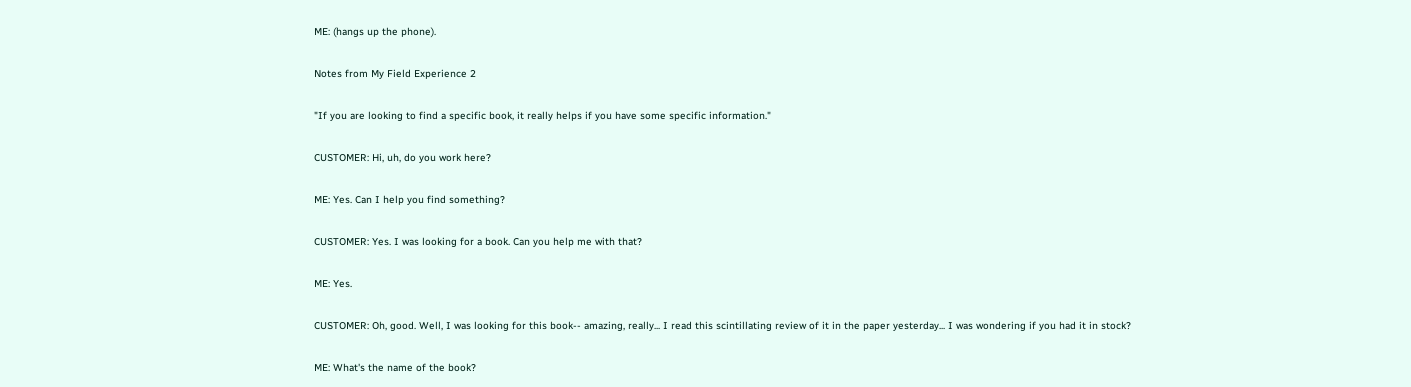ME: (hangs up the phone).

Notes from My Field Experience 2

"If you are looking to find a specific book, it really helps if you have some specific information."

CUSTOMER: Hi, uh, do you work here?

ME: Yes. Can I help you find something?

CUSTOMER: Yes. I was looking for a book. Can you help me with that?

ME: Yes.

CUSTOMER: Oh, good. Well, I was looking for this book-- amazing, really... I read this scintillating review of it in the paper yesterday... I was wondering if you had it in stock?

ME: What's the name of the book?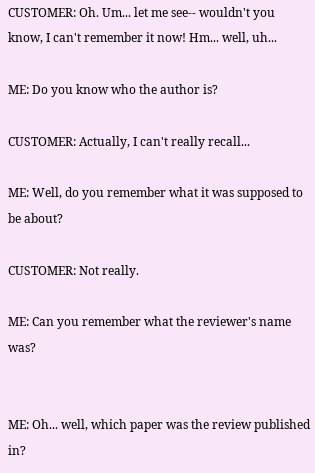CUSTOMER: Oh. Um... let me see-- wouldn't you know, I can't remember it now! Hm... well, uh...

ME: Do you know who the author is?

CUSTOMER: Actually, I can't really recall...

ME: Well, do you remember what it was supposed to be about?

CUSTOMER: Not really.

ME: Can you remember what the reviewer's name was?


ME: Oh... well, which paper was the review published in?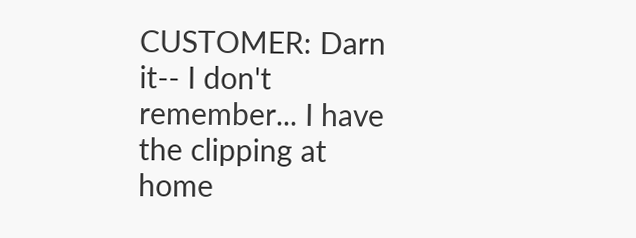CUSTOMER: Darn it-- I don't remember... I have the clipping at home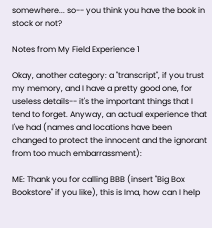somewhere... so-- you think you have the book in stock or not?

Notes from My Field Experience 1

Okay, another category: a "transcript", if you trust my memory, and I have a pretty good one, for useless details-- it's the important things that I tend to forget. Anyway, an actual experience that I've had (names and locations have been changed to protect the innocent and the ignorant from too much embarrassment):

ME: Thank you for calling BBB (insert "Big Box Bookstore" if you like), this is Ima, how can I help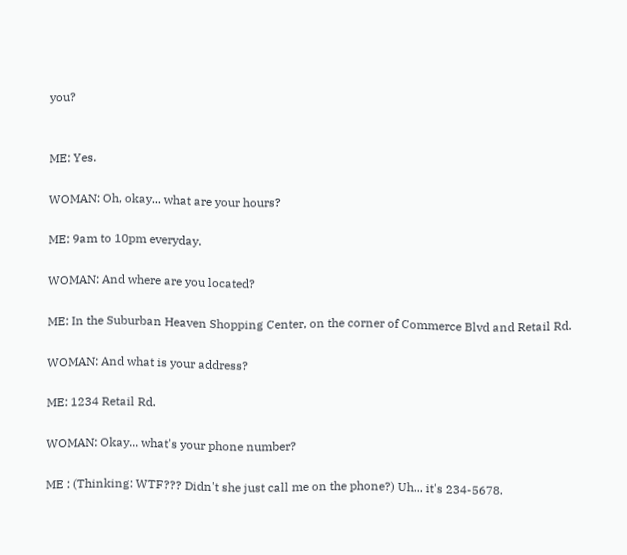you?


ME: Yes.

WOMAN: Oh, okay... what are your hours?

ME: 9am to 10pm everyday.

WOMAN: And where are you located?

ME: In the Suburban Heaven Shopping Center, on the corner of Commerce Blvd and Retail Rd.

WOMAN: And what is your address?

ME: 1234 Retail Rd.

WOMAN: Okay... what's your phone number?

ME : (Thinking: WTF??? Didn't she just call me on the phone?) Uh... it's 234-5678.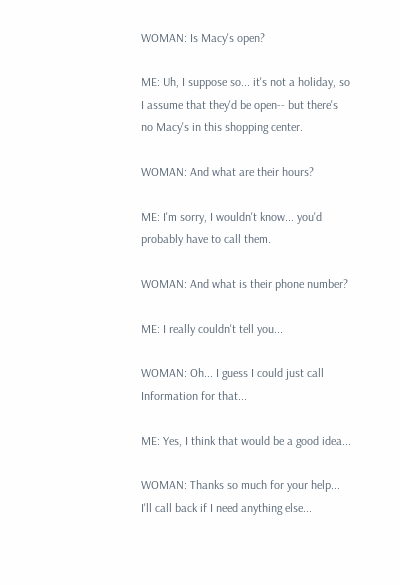WOMAN: Is Macy's open?

ME: Uh, I suppose so... it's not a holiday, so I assume that they'd be open-- but there's no Macy's in this shopping center.

WOMAN: And what are their hours?

ME: I'm sorry, I wouldn't know... you'd probably have to call them.

WOMAN: And what is their phone number?

ME: I really couldn't tell you...

WOMAN: Oh... I guess I could just call Information for that...

ME: Yes, I think that would be a good idea...

WOMAN: Thanks so much for your help... I'll call back if I need anything else...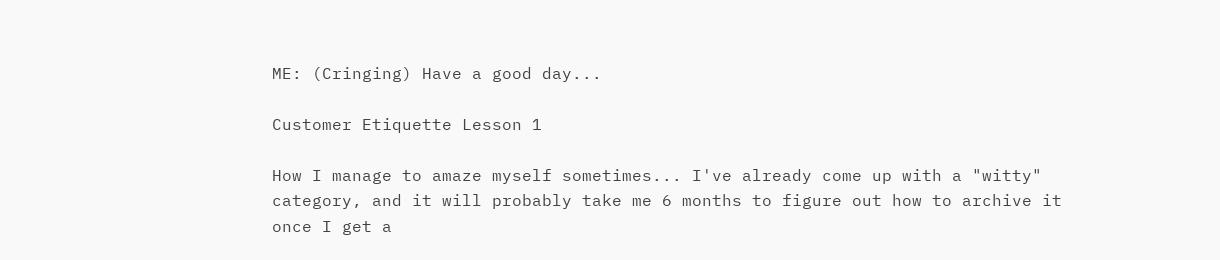ME: (Cringing) Have a good day...

Customer Etiquette Lesson 1

How I manage to amaze myself sometimes... I've already come up with a "witty" category, and it will probably take me 6 months to figure out how to archive it once I get a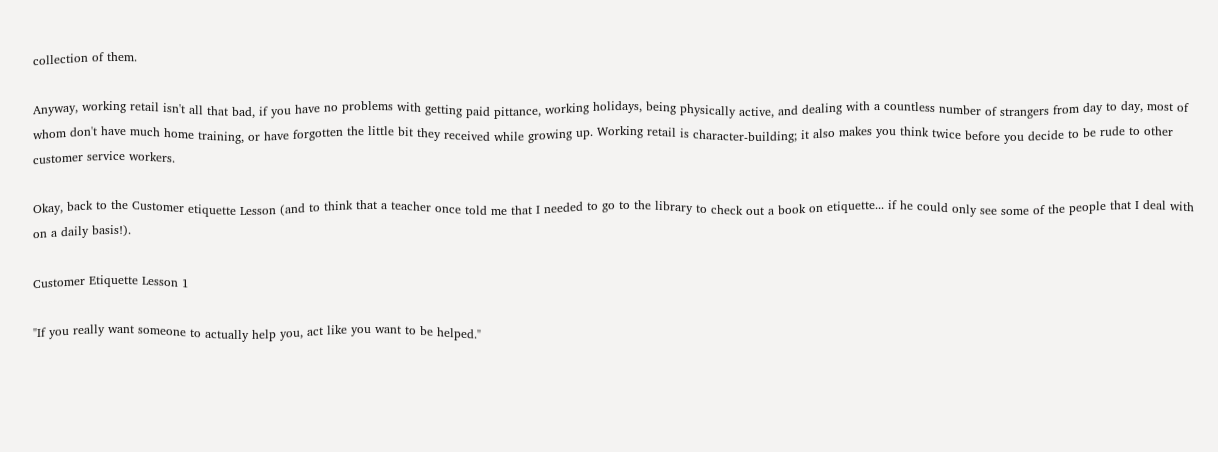collection of them.

Anyway, working retail isn't all that bad, if you have no problems with getting paid pittance, working holidays, being physically active, and dealing with a countless number of strangers from day to day, most of whom don't have much home training, or have forgotten the little bit they received while growing up. Working retail is character-building; it also makes you think twice before you decide to be rude to other customer service workers.

Okay, back to the Customer etiquette Lesson (and to think that a teacher once told me that I needed to go to the library to check out a book on etiquette... if he could only see some of the people that I deal with on a daily basis!).

Customer Etiquette Lesson 1

"If you really want someone to actually help you, act like you want to be helped."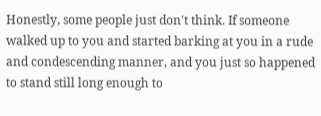Honestly, some people just don't think. If someone walked up to you and started barking at you in a rude and condescending manner, and you just so happened to stand still long enough to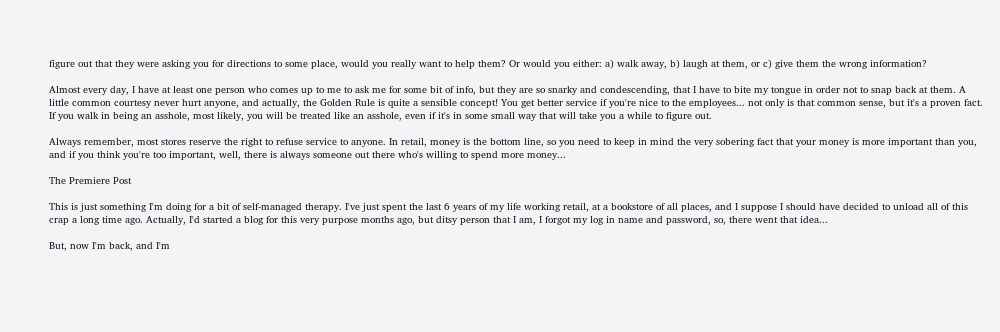figure out that they were asking you for directions to some place, would you really want to help them? Or would you either: a) walk away, b) laugh at them, or c) give them the wrong information?

Almost every day, I have at least one person who comes up to me to ask me for some bit of info, but they are so snarky and condescending, that I have to bite my tongue in order not to snap back at them. A little common courtesy never hurt anyone, and actually, the Golden Rule is quite a sensible concept! You get better service if you're nice to the employees... not only is that common sense, but it's a proven fact. If you walk in being an asshole, most likely, you will be treated like an asshole, even if it's in some small way that will take you a while to figure out.

Always remember, most stores reserve the right to refuse service to anyone. In retail, money is the bottom line, so you need to keep in mind the very sobering fact that your money is more important than you, and if you think you're too important, well, there is always someone out there who's willing to spend more money...

The Premiere Post

This is just something I'm doing for a bit of self-managed therapy. I've just spent the last 6 years of my life working retail, at a bookstore of all places, and I suppose I should have decided to unload all of this crap a long time ago. Actually, I'd started a blog for this very purpose months ago, but ditsy person that I am, I forgot my log in name and password, so, there went that idea...

But, now I'm back, and I'm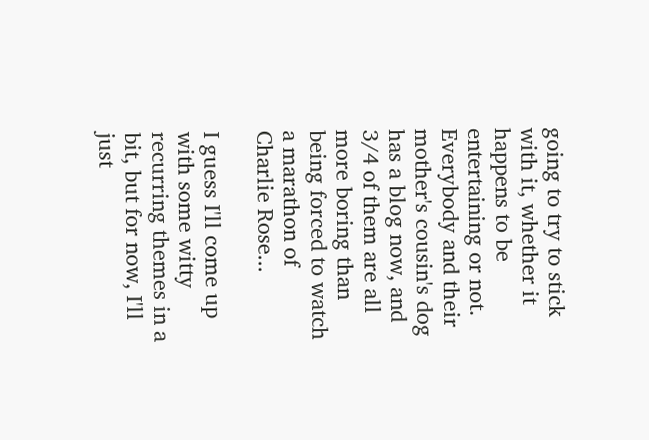going to try to stick with it, whether it happens to be entertaining or not. Everybody and their mother's cousin's dog has a blog now, and 3/4 of them are all more boring than being forced to watch a marathon of Charlie Rose...

I guess I'll come up with some witty recurring themes in a bit, but for now, I'll just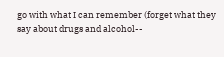go with what I can remember (forget what they say about drugs and alcohol--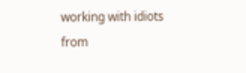working with idiots from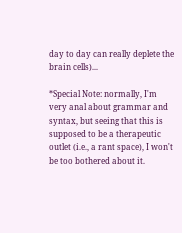day to day can really deplete the brain cells)...

*Special Note: normally, I'm very anal about grammar and syntax, but seeing that this is supposed to be a therapeutic outlet (i.e., a rant space), I won't be too bothered about it.